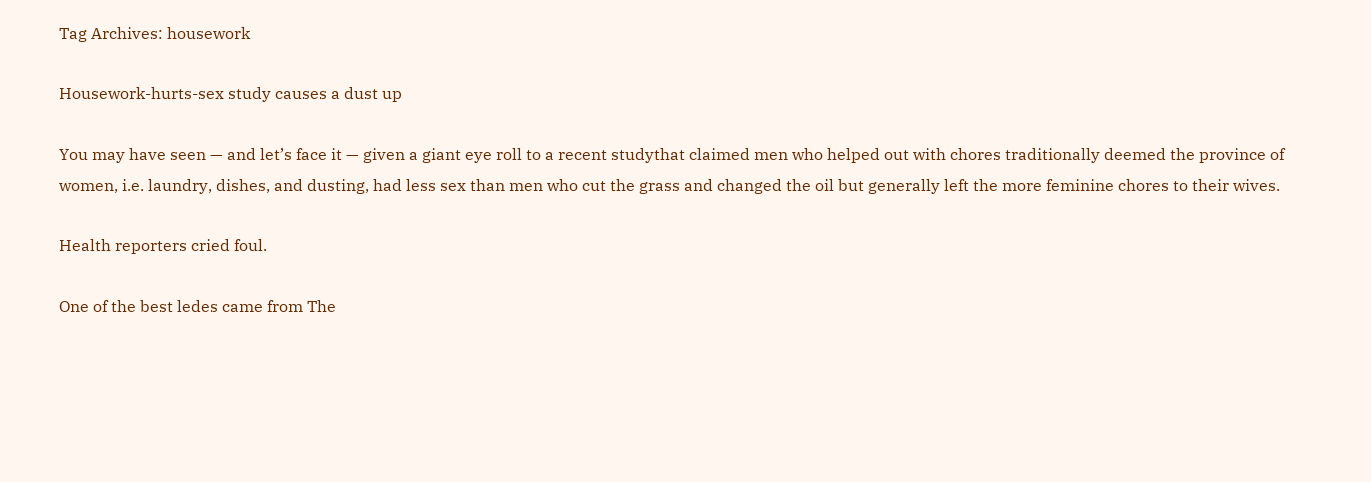Tag Archives: housework

Housework-hurts-sex study causes a dust up

You may have seen — and let’s face it — given a giant eye roll to a recent studythat claimed men who helped out with chores traditionally deemed the province of women, i.e. laundry, dishes, and dusting, had less sex than men who cut the grass and changed the oil but generally left the more feminine chores to their wives.

Health reporters cried foul.

One of the best ledes came from The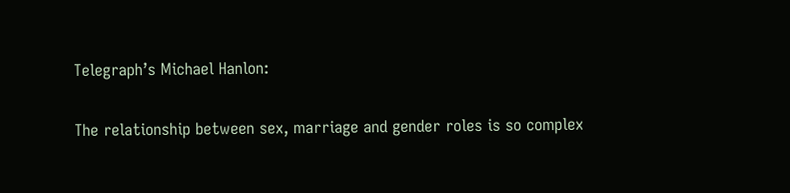Telegraph’s Michael Hanlon:

The relationship between sex, marriage and gender roles is so complex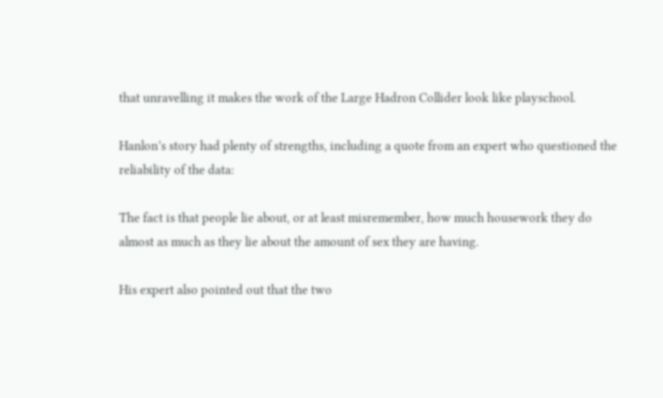that unravelling it makes the work of the Large Hadron Collider look like playschool.

Hanlon’s story had plenty of strengths, including a quote from an expert who questioned the reliability of the data:

The fact is that people lie about, or at least misremember, how much housework they do almost as much as they lie about the amount of sex they are having.

His expert also pointed out that the two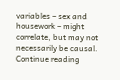variables – sex and housework – might correlate, but may not necessarily be causal. Continue reading